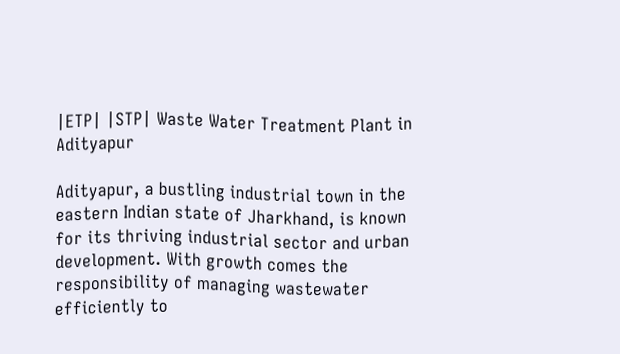|ETP| |STP| Waste Water Treatment Plant in Adityapur

Adityapur, a bustling industrial town in the eastern Indian state of Jharkhand, is known for its thriving industrial sector and urban development. With growth comes the responsibility of managing wastewater efficiently to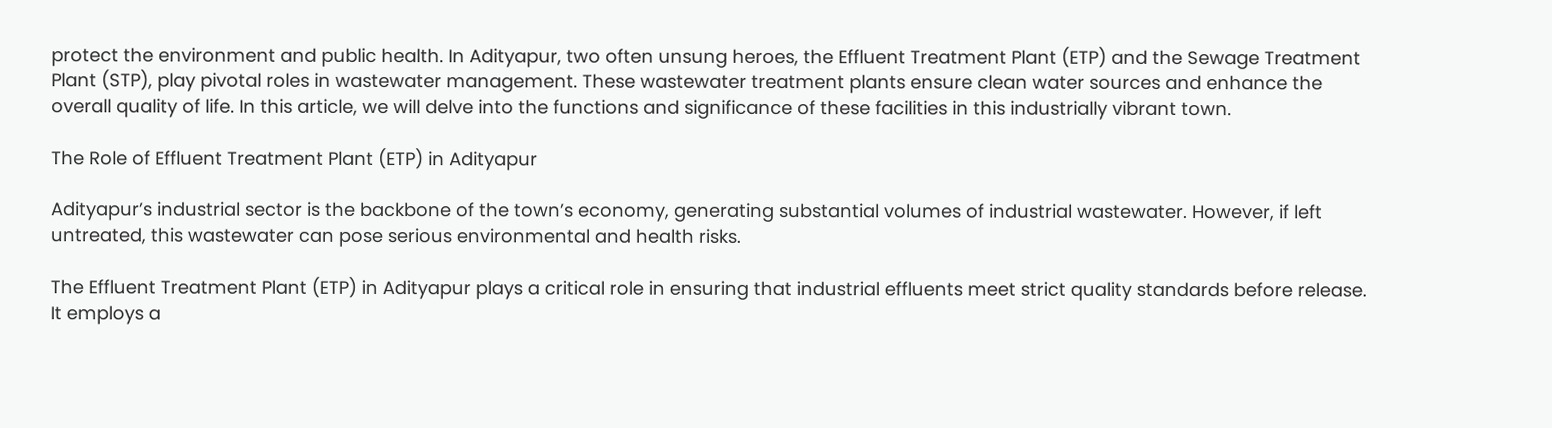protect the environment and public health. In Adityapur, two often unsung heroes, the Effluent Treatment Plant (ETP) and the Sewage Treatment Plant (STP), play pivotal roles in wastewater management. These wastewater treatment plants ensure clean water sources and enhance the overall quality of life. In this article, we will delve into the functions and significance of these facilities in this industrially vibrant town.

The Role of Effluent Treatment Plant (ETP) in Adityapur

Adityapur’s industrial sector is the backbone of the town’s economy, generating substantial volumes of industrial wastewater. However, if left untreated, this wastewater can pose serious environmental and health risks.

The Effluent Treatment Plant (ETP) in Adityapur plays a critical role in ensuring that industrial effluents meet strict quality standards before release. It employs a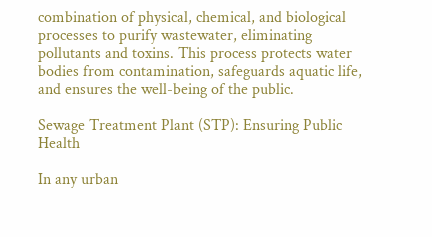combination of physical, chemical, and biological processes to purify wastewater, eliminating pollutants and toxins. This process protects water bodies from contamination, safeguards aquatic life, and ensures the well-being of the public.

Sewage Treatment Plant (STP): Ensuring Public Health

In any urban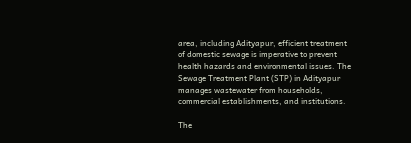area, including Adityapur, efficient treatment of domestic sewage is imperative to prevent health hazards and environmental issues. The Sewage Treatment Plant (STP) in Adityapur manages wastewater from households, commercial establishments, and institutions.

The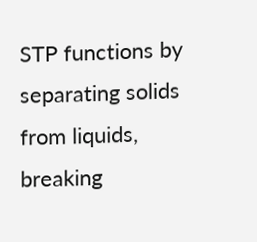STP functions by separating solids from liquids, breaking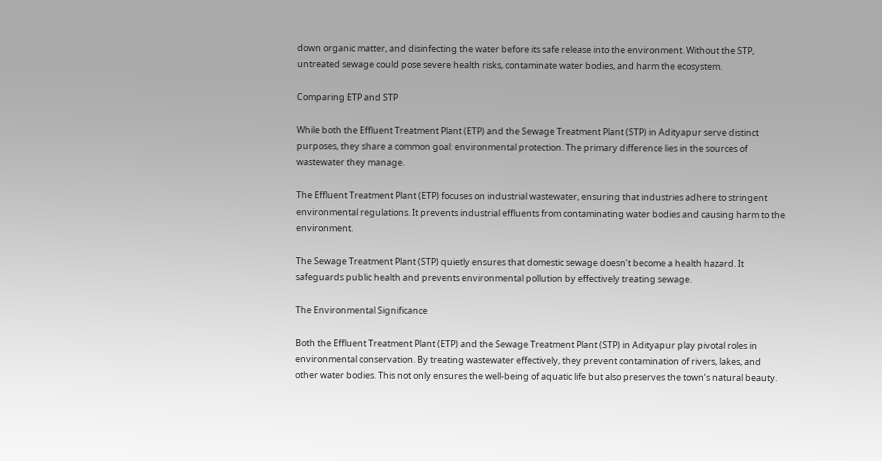down organic matter, and disinfecting the water before its safe release into the environment. Without the STP, untreated sewage could pose severe health risks, contaminate water bodies, and harm the ecosystem.

Comparing ETP and STP

While both the Effluent Treatment Plant (ETP) and the Sewage Treatment Plant (STP) in Adityapur serve distinct purposes, they share a common goal: environmental protection. The primary difference lies in the sources of wastewater they manage.

The Effluent Treatment Plant (ETP) focuses on industrial wastewater, ensuring that industries adhere to stringent environmental regulations. It prevents industrial effluents from contaminating water bodies and causing harm to the environment.

The Sewage Treatment Plant (STP) quietly ensures that domestic sewage doesn’t become a health hazard. It safeguards public health and prevents environmental pollution by effectively treating sewage.

The Environmental Significance

Both the Effluent Treatment Plant (ETP) and the Sewage Treatment Plant (STP) in Adityapur play pivotal roles in environmental conservation. By treating wastewater effectively, they prevent contamination of rivers, lakes, and other water bodies. This not only ensures the well-being of aquatic life but also preserves the town’s natural beauty.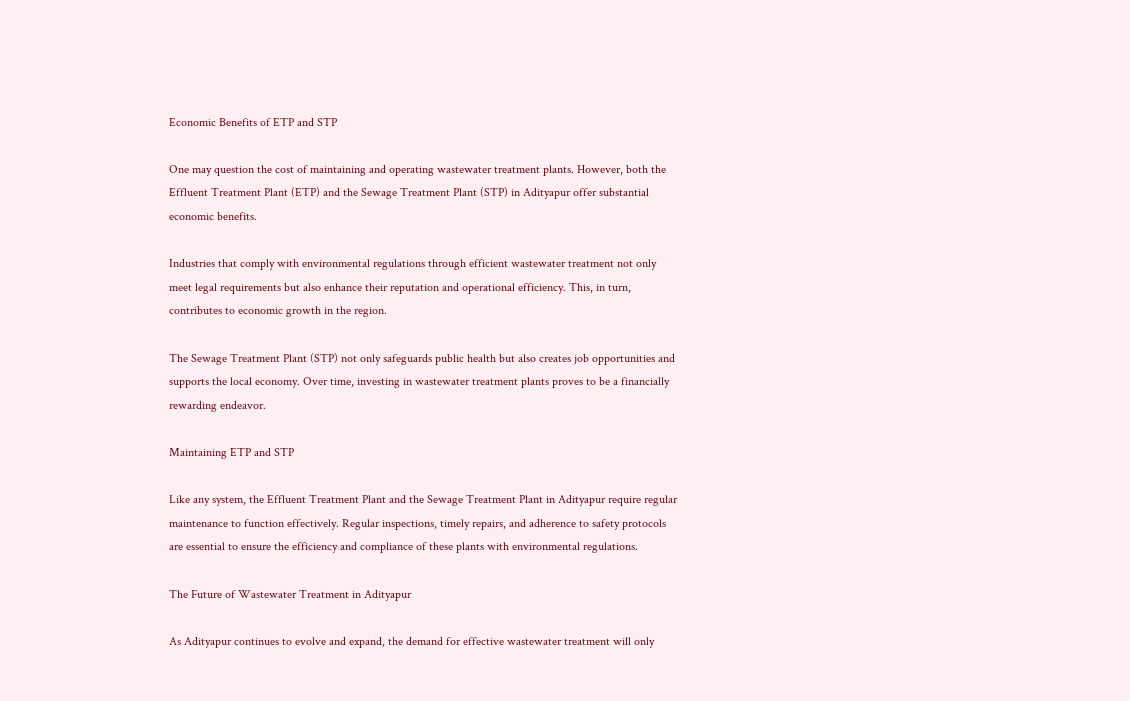Economic Benefits of ETP and STP

One may question the cost of maintaining and operating wastewater treatment plants. However, both the Effluent Treatment Plant (ETP) and the Sewage Treatment Plant (STP) in Adityapur offer substantial economic benefits.

Industries that comply with environmental regulations through efficient wastewater treatment not only meet legal requirements but also enhance their reputation and operational efficiency. This, in turn, contributes to economic growth in the region.

The Sewage Treatment Plant (STP) not only safeguards public health but also creates job opportunities and supports the local economy. Over time, investing in wastewater treatment plants proves to be a financially rewarding endeavor.

Maintaining ETP and STP

Like any system, the Effluent Treatment Plant and the Sewage Treatment Plant in Adityapur require regular maintenance to function effectively. Regular inspections, timely repairs, and adherence to safety protocols are essential to ensure the efficiency and compliance of these plants with environmental regulations.

The Future of Wastewater Treatment in Adityapur

As Adityapur continues to evolve and expand, the demand for effective wastewater treatment will only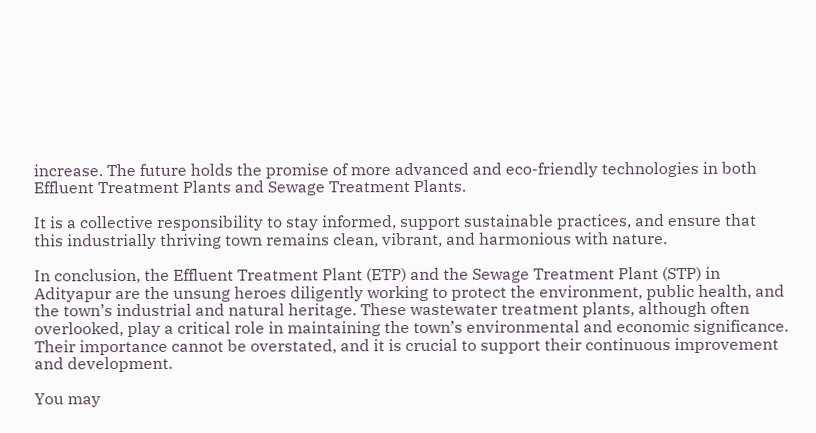increase. The future holds the promise of more advanced and eco-friendly technologies in both Effluent Treatment Plants and Sewage Treatment Plants.

It is a collective responsibility to stay informed, support sustainable practices, and ensure that this industrially thriving town remains clean, vibrant, and harmonious with nature.

In conclusion, the Effluent Treatment Plant (ETP) and the Sewage Treatment Plant (STP) in Adityapur are the unsung heroes diligently working to protect the environment, public health, and the town’s industrial and natural heritage. These wastewater treatment plants, although often overlooked, play a critical role in maintaining the town’s environmental and economic significance. Their importance cannot be overstated, and it is crucial to support their continuous improvement and development.

You may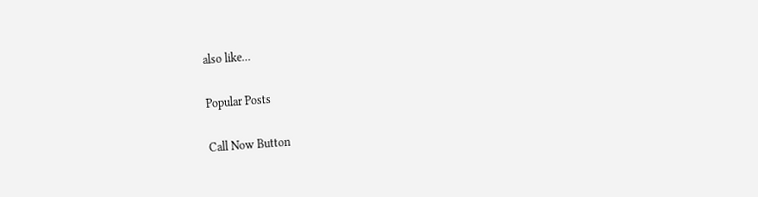also like...

Popular Posts

Call Now Button